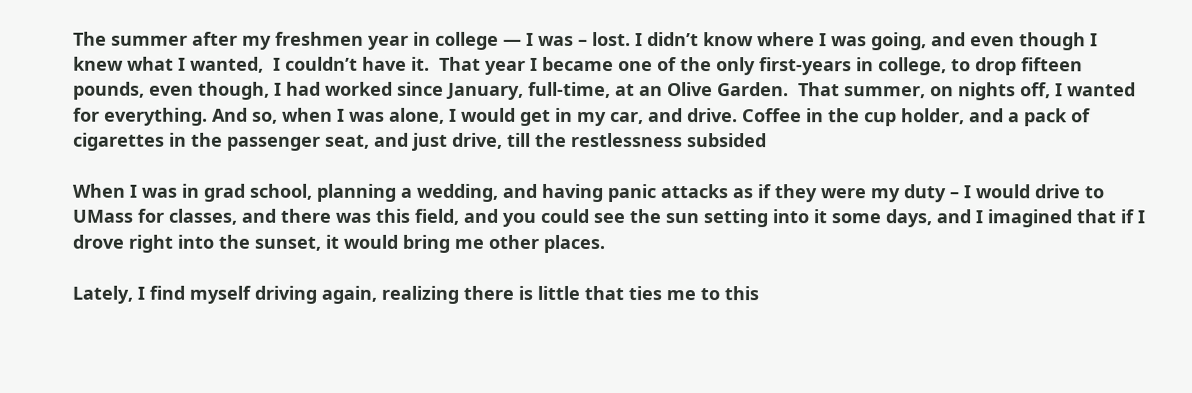The summer after my freshmen year in college — I was – lost. I didn’t know where I was going, and even though I knew what I wanted,  I couldn’t have it.  That year I became one of the only first-years in college, to drop fifteen pounds, even though, I had worked since January, full-time, at an Olive Garden.  That summer, on nights off, I wanted for everything. And so, when I was alone, I would get in my car, and drive. Coffee in the cup holder, and a pack of cigarettes in the passenger seat, and just drive, till the restlessness subsided

When I was in grad school, planning a wedding, and having panic attacks as if they were my duty – I would drive to UMass for classes, and there was this field, and you could see the sun setting into it some days, and I imagined that if I drove right into the sunset, it would bring me other places.

Lately, I find myself driving again, realizing there is little that ties me to this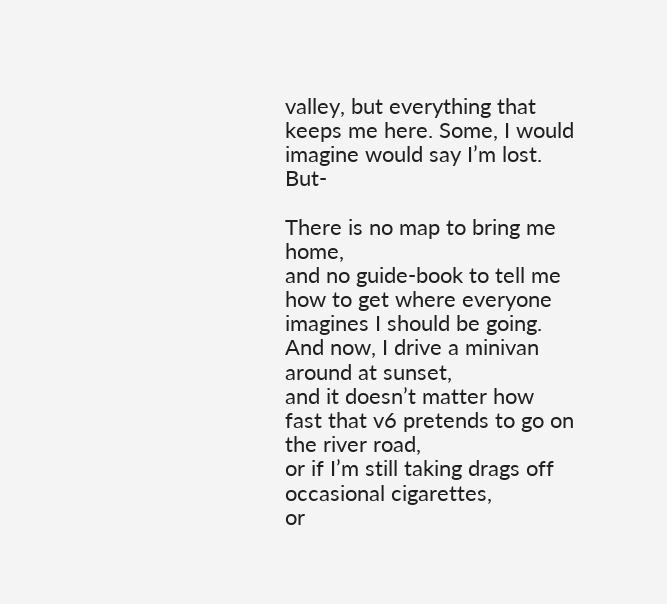valley, but everything that keeps me here. Some, I would imagine would say I’m lost. But-

There is no map to bring me home,
and no guide-book to tell me how to get where everyone imagines I should be going.
And now, I drive a minivan around at sunset,
and it doesn’t matter how fast that v6 pretends to go on the river road,
or if I’m still taking drags off occasional cigarettes,
or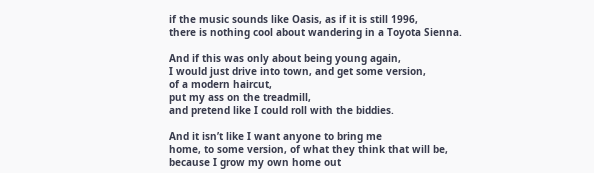if the music sounds like Oasis, as if it is still 1996,
there is nothing cool about wandering in a Toyota Sienna.

And if this was only about being young again,
I would just drive into town, and get some version,
of a modern haircut,
put my ass on the treadmill,
and pretend like I could roll with the biddies.

And it isn’t like I want anyone to bring me
home, to some version, of what they think that will be,
because I grow my own home out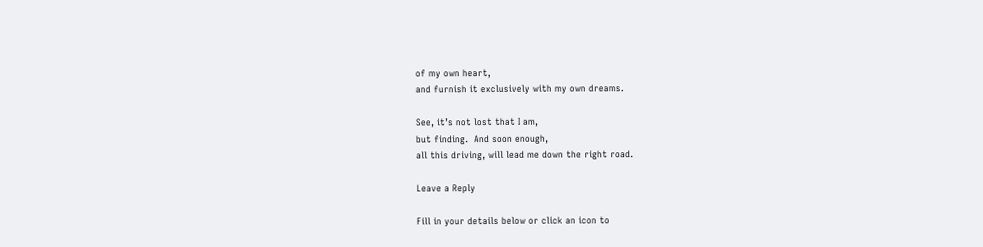of my own heart,
and furnish it exclusively with my own dreams.

See, it’s not lost that I am,
but finding.  And soon enough,
all this driving, will lead me down the right road.

Leave a Reply

Fill in your details below or click an icon to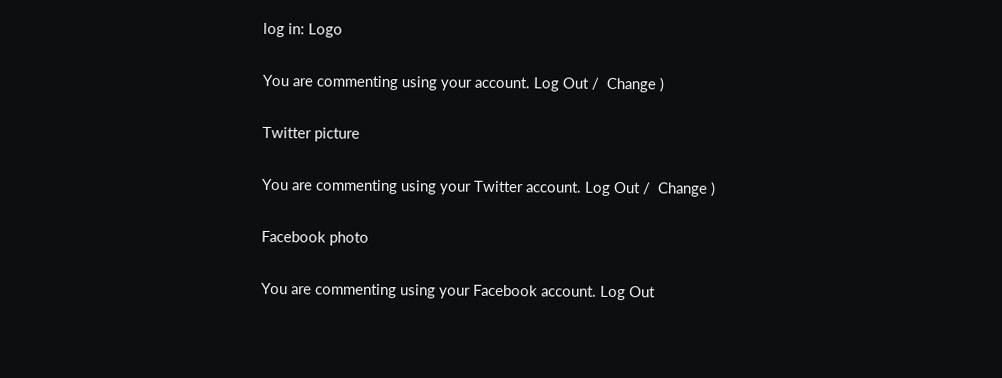log in: Logo

You are commenting using your account. Log Out /  Change )

Twitter picture

You are commenting using your Twitter account. Log Out /  Change )

Facebook photo

You are commenting using your Facebook account. Log Out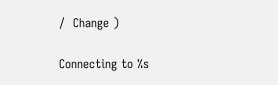/  Change )

Connecting to %s